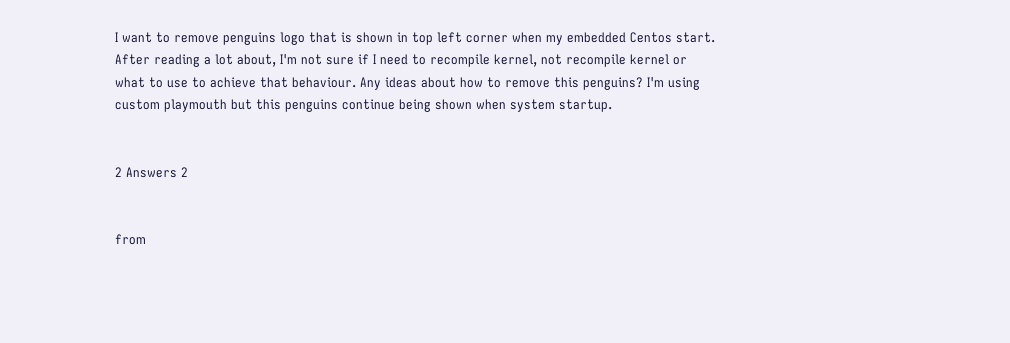I want to remove penguins logo that is shown in top left corner when my embedded Centos start. After reading a lot about, I'm not sure if I need to recompile kernel, not recompile kernel or what to use to achieve that behaviour. Any ideas about how to remove this penguins? I'm using custom playmouth but this penguins continue being shown when system startup.


2 Answers 2


from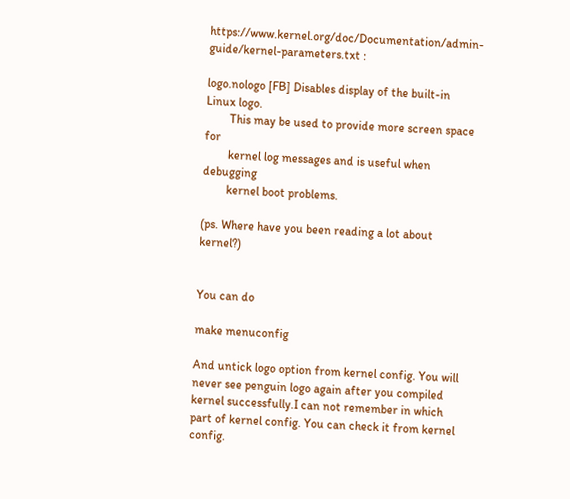https://www.kernel.org/doc/Documentation/admin-guide/kernel-parameters.txt :

logo.nologo [FB] Disables display of the built-in Linux logo.
        This may be used to provide more screen space for
        kernel log messages and is useful when debugging
        kernel boot problems.

(ps. Where have you been reading a lot about kernel?)


You can do

make menuconfig

And untick logo option from kernel config. You will never see penguin logo again after you compiled kernel successfully.I can not remember in which part of kernel config. You can check it from kernel config.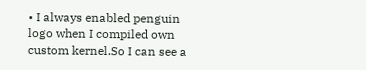• I always enabled penguin logo when I compiled own custom kernel.So I can see a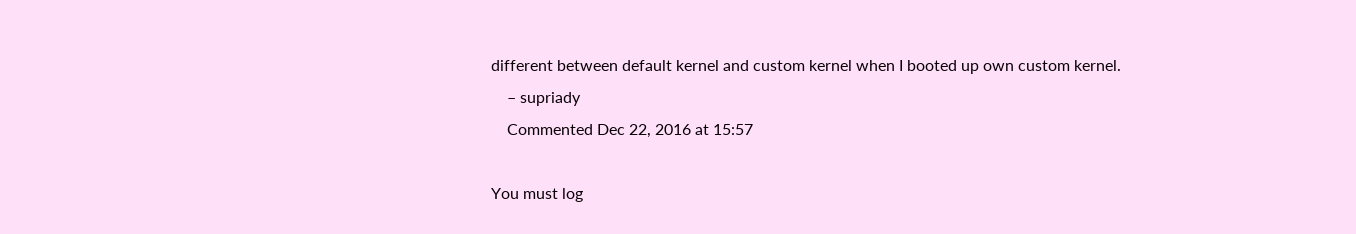different between default kernel and custom kernel when I booted up own custom kernel.
    – supriady
    Commented Dec 22, 2016 at 15:57

You must log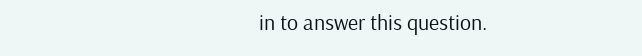in to answer this question.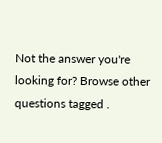Not the answer you're looking for? Browse other questions tagged .